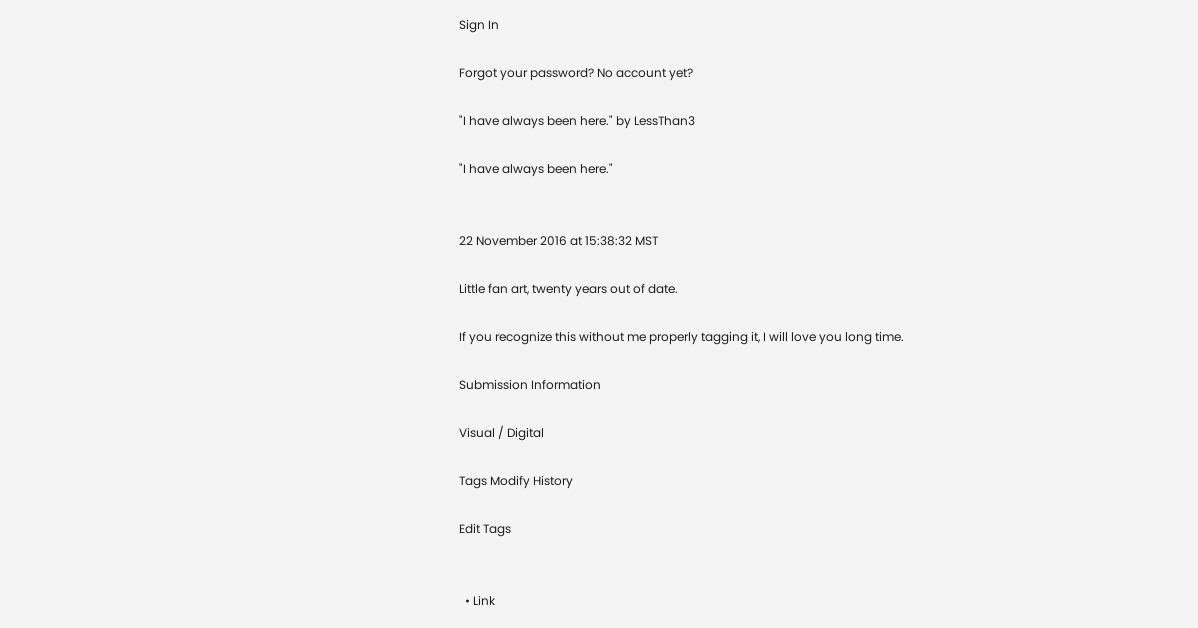Sign In

Forgot your password? No account yet?

"I have always been here." by LessThan3

"I have always been here."


22 November 2016 at 15:38:32 MST

Little fan art, twenty years out of date.

If you recognize this without me properly tagging it, I will love you long time.

Submission Information

Visual / Digital

Tags Modify History

Edit Tags


  • Link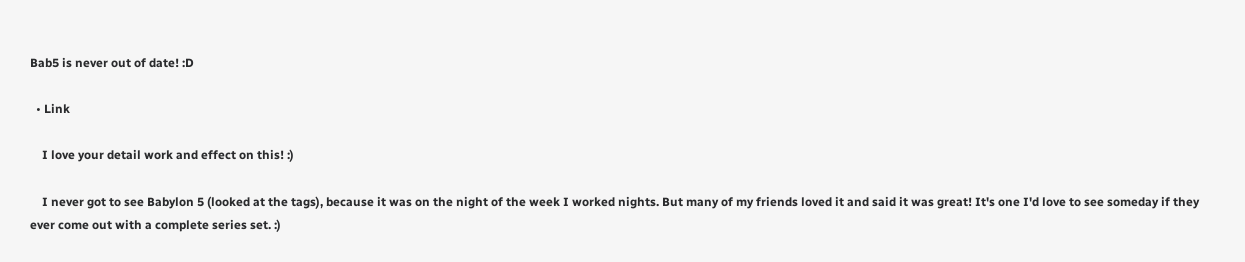Bab5 is never out of date! :D

  • Link

    I love your detail work and effect on this! :)

    I never got to see Babylon 5 (looked at the tags), because it was on the night of the week I worked nights. But many of my friends loved it and said it was great! It's one I'd love to see someday if they ever come out with a complete series set. :)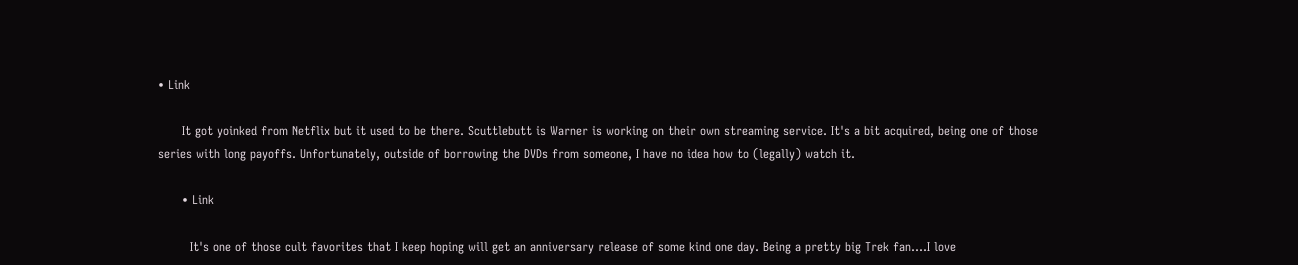• Link

      It got yoinked from Netflix but it used to be there. Scuttlebutt is Warner is working on their own streaming service. It's a bit acquired, being one of those series with long payoffs. Unfortunately, outside of borrowing the DVDs from someone, I have no idea how to (legally) watch it.

      • Link

        It's one of those cult favorites that I keep hoping will get an anniversary release of some kind one day. Being a pretty big Trek fan....I love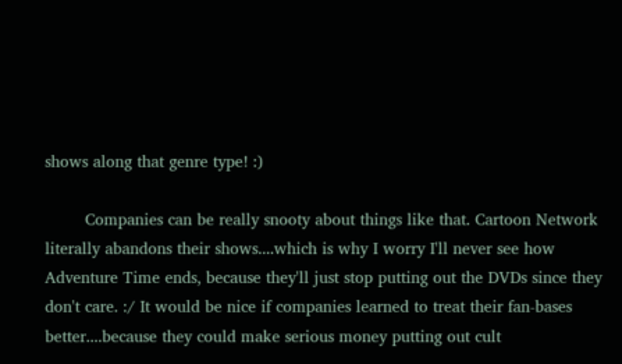shows along that genre type! :)

        Companies can be really snooty about things like that. Cartoon Network literally abandons their shows....which is why I worry I'll never see how Adventure Time ends, because they'll just stop putting out the DVDs since they don't care. :/ It would be nice if companies learned to treat their fan-bases better....because they could make serious money putting out cult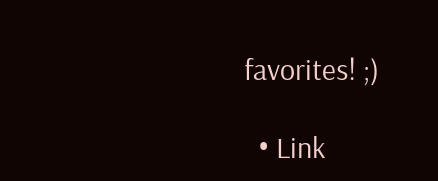favorites! ;)

  • Link